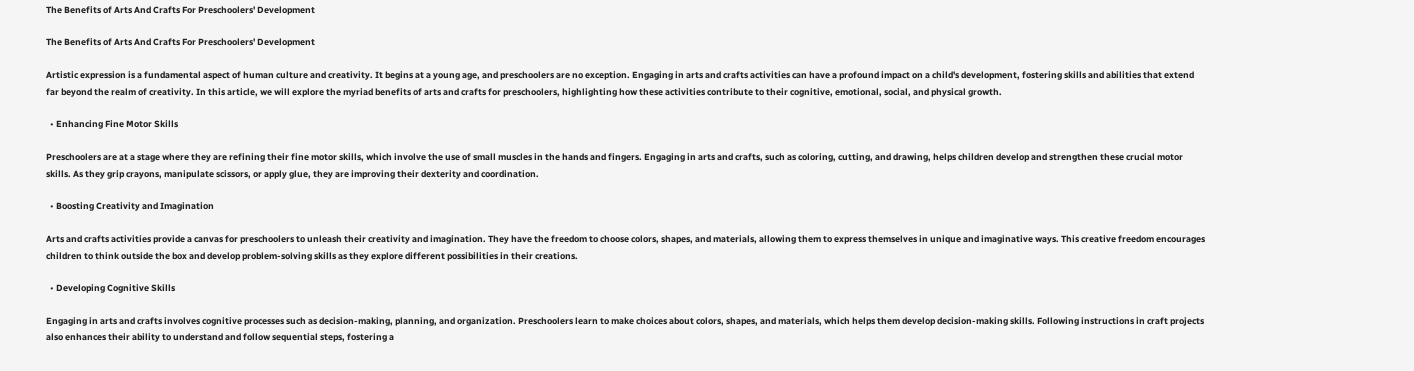The Benefits of Arts And Crafts For Preschoolers' Development

The Benefits of Arts And Crafts For Preschoolers' Development

Artistic expression is a fundamental aspect of human culture and creativity. It begins at a young age, and preschoolers are no exception. Engaging in arts and crafts activities can have a profound impact on a child's development, fostering skills and abilities that extend far beyond the realm of creativity. In this article, we will explore the myriad benefits of arts and crafts for preschoolers, highlighting how these activities contribute to their cognitive, emotional, social, and physical growth.

  • Enhancing Fine Motor Skills

Preschoolers are at a stage where they are refining their fine motor skills, which involve the use of small muscles in the hands and fingers. Engaging in arts and crafts, such as coloring, cutting, and drawing, helps children develop and strengthen these crucial motor skills. As they grip crayons, manipulate scissors, or apply glue, they are improving their dexterity and coordination.

  • Boosting Creativity and Imagination

Arts and crafts activities provide a canvas for preschoolers to unleash their creativity and imagination. They have the freedom to choose colors, shapes, and materials, allowing them to express themselves in unique and imaginative ways. This creative freedom encourages children to think outside the box and develop problem-solving skills as they explore different possibilities in their creations.

  • Developing Cognitive Skills

Engaging in arts and crafts involves cognitive processes such as decision-making, planning, and organization. Preschoolers learn to make choices about colors, shapes, and materials, which helps them develop decision-making skills. Following instructions in craft projects also enhances their ability to understand and follow sequential steps, fostering a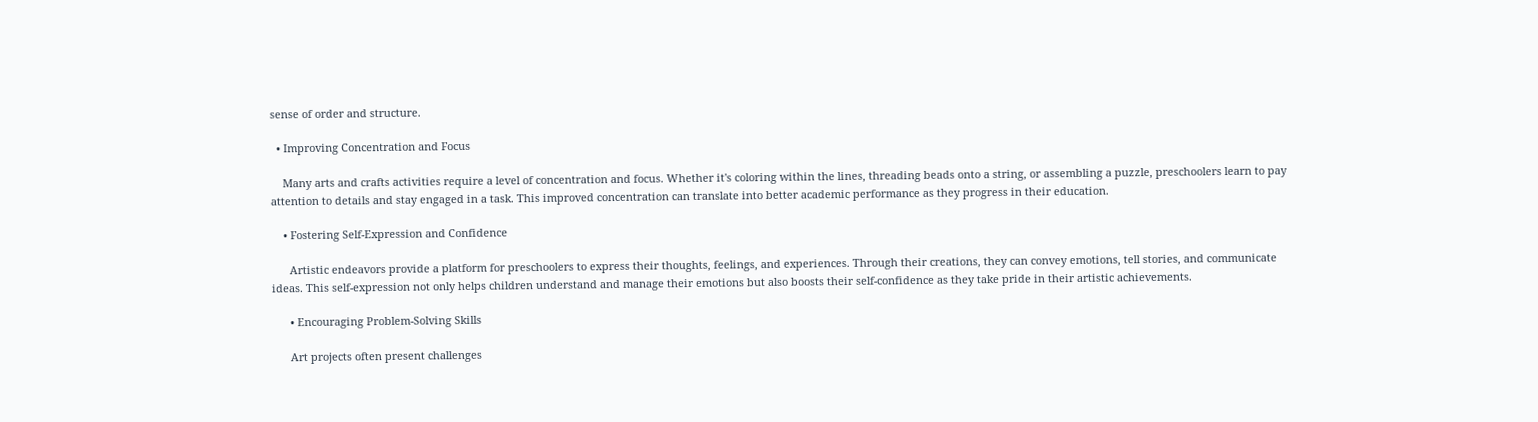sense of order and structure.

  • Improving Concentration and Focus

    Many arts and crafts activities require a level of concentration and focus. Whether it's coloring within the lines, threading beads onto a string, or assembling a puzzle, preschoolers learn to pay attention to details and stay engaged in a task. This improved concentration can translate into better academic performance as they progress in their education.

    • Fostering Self-Expression and Confidence

      Artistic endeavors provide a platform for preschoolers to express their thoughts, feelings, and experiences. Through their creations, they can convey emotions, tell stories, and communicate ideas. This self-expression not only helps children understand and manage their emotions but also boosts their self-confidence as they take pride in their artistic achievements.

      • Encouraging Problem-Solving Skills

      Art projects often present challenges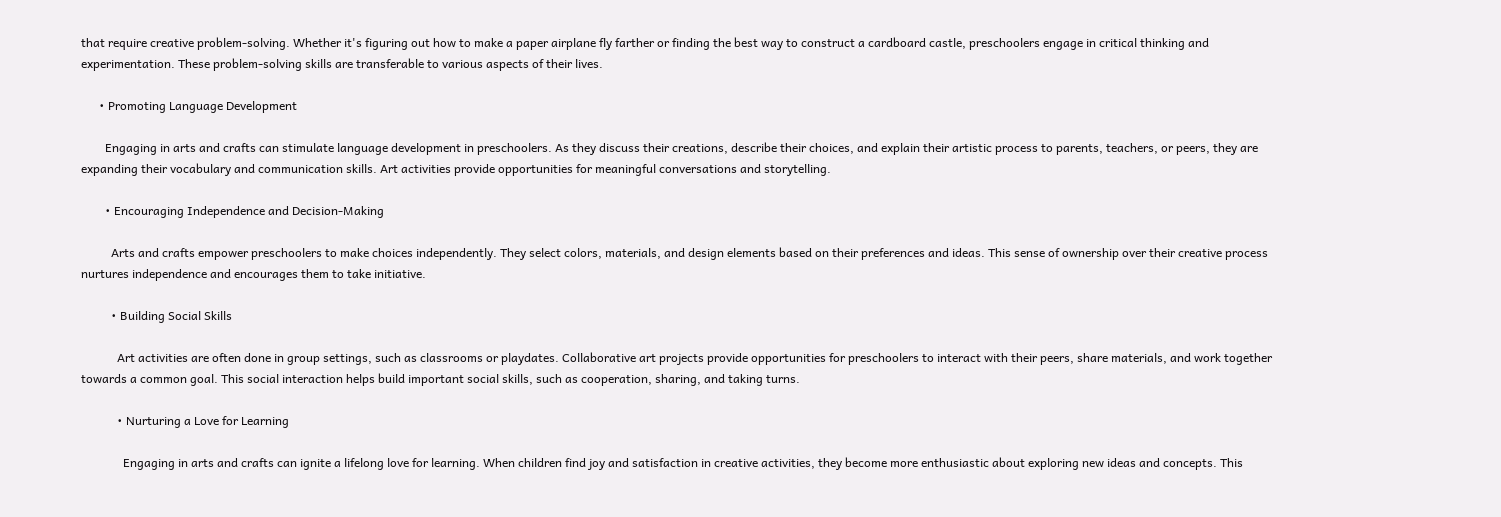that require creative problem-solving. Whether it's figuring out how to make a paper airplane fly farther or finding the best way to construct a cardboard castle, preschoolers engage in critical thinking and experimentation. These problem-solving skills are transferable to various aspects of their lives.

      • Promoting Language Development

        Engaging in arts and crafts can stimulate language development in preschoolers. As they discuss their creations, describe their choices, and explain their artistic process to parents, teachers, or peers, they are expanding their vocabulary and communication skills. Art activities provide opportunities for meaningful conversations and storytelling.

        • Encouraging Independence and Decision-Making

          Arts and crafts empower preschoolers to make choices independently. They select colors, materials, and design elements based on their preferences and ideas. This sense of ownership over their creative process nurtures independence and encourages them to take initiative.

          • Building Social Skills

            Art activities are often done in group settings, such as classrooms or playdates. Collaborative art projects provide opportunities for preschoolers to interact with their peers, share materials, and work together towards a common goal. This social interaction helps build important social skills, such as cooperation, sharing, and taking turns.

            • Nurturing a Love for Learning

              Engaging in arts and crafts can ignite a lifelong love for learning. When children find joy and satisfaction in creative activities, they become more enthusiastic about exploring new ideas and concepts. This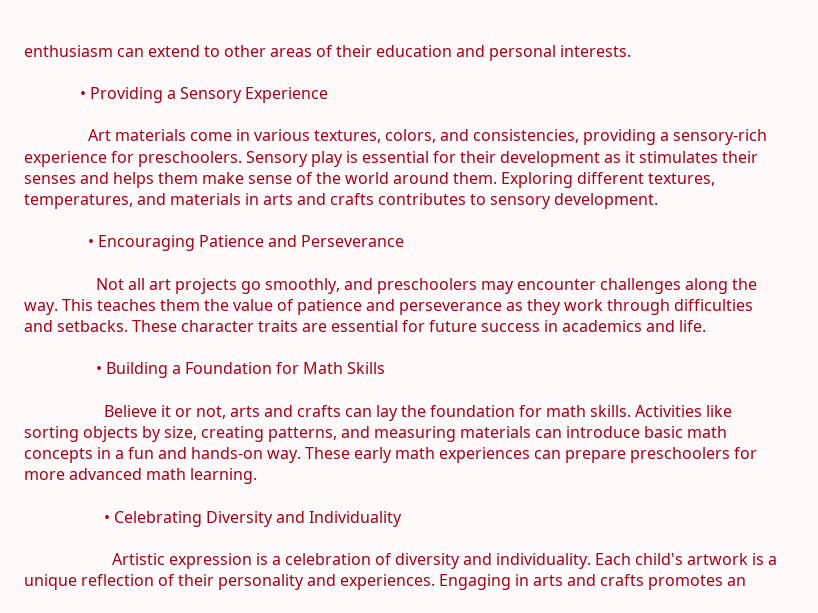enthusiasm can extend to other areas of their education and personal interests.

              • Providing a Sensory Experience

                Art materials come in various textures, colors, and consistencies, providing a sensory-rich experience for preschoolers. Sensory play is essential for their development as it stimulates their senses and helps them make sense of the world around them. Exploring different textures, temperatures, and materials in arts and crafts contributes to sensory development.

                • Encouraging Patience and Perseverance

                  Not all art projects go smoothly, and preschoolers may encounter challenges along the way. This teaches them the value of patience and perseverance as they work through difficulties and setbacks. These character traits are essential for future success in academics and life.

                  • Building a Foundation for Math Skills

                    Believe it or not, arts and crafts can lay the foundation for math skills. Activities like sorting objects by size, creating patterns, and measuring materials can introduce basic math concepts in a fun and hands-on way. These early math experiences can prepare preschoolers for more advanced math learning.

                    • Celebrating Diversity and Individuality

                      Artistic expression is a celebration of diversity and individuality. Each child's artwork is a unique reflection of their personality and experiences. Engaging in arts and crafts promotes an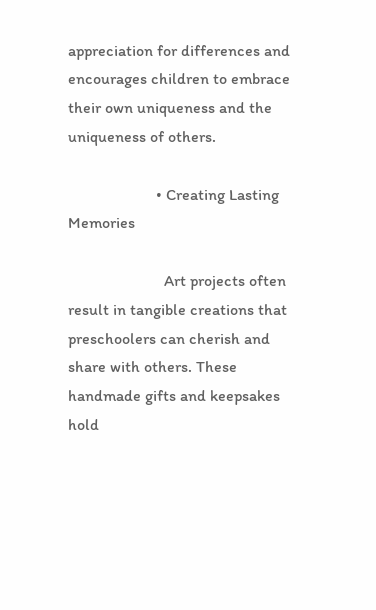appreciation for differences and encourages children to embrace their own uniqueness and the uniqueness of others.

                      • Creating Lasting Memories

                        Art projects often result in tangible creations that preschoolers can cherish and share with others. These handmade gifts and keepsakes hold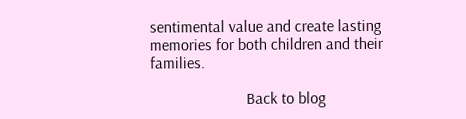sentimental value and create lasting memories for both children and their families.

                        Back to blog